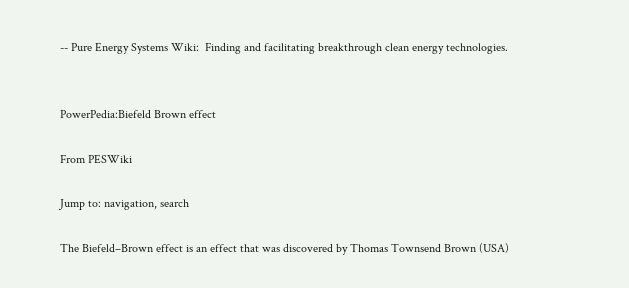-- Pure Energy Systems Wiki:  Finding and facilitating breakthrough clean energy technologies.


PowerPedia:Biefeld Brown effect

From PESWiki

Jump to: navigation, search

The Biefeld–Brown effect is an effect that was discovered by Thomas Townsend Brown (USA)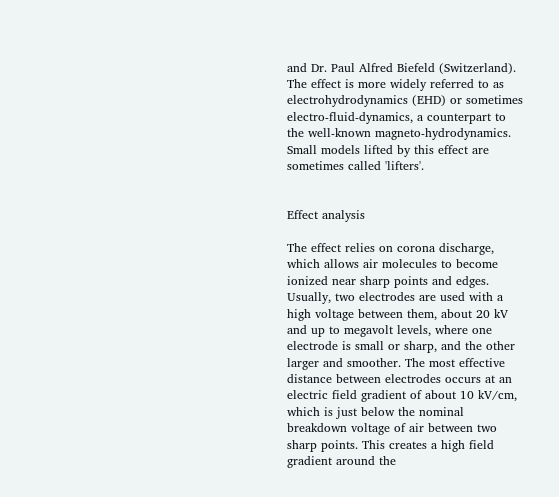and Dr. Paul Alfred Biefeld (Switzerland). The effect is more widely referred to as electrohydrodynamics (EHD) or sometimes electro-fluid-dynamics, a counterpart to the well-known magneto-hydrodynamics. Small models lifted by this effect are sometimes called 'lifters'.


Effect analysis

The effect relies on corona discharge, which allows air molecules to become ionized near sharp points and edges. Usually, two electrodes are used with a high voltage between them, about 20 kV and up to megavolt levels, where one electrode is small or sharp, and the other larger and smoother. The most effective distance between electrodes occurs at an electric field gradient of about 10 kV/cm, which is just below the nominal breakdown voltage of air between two sharp points. This creates a high field gradient around the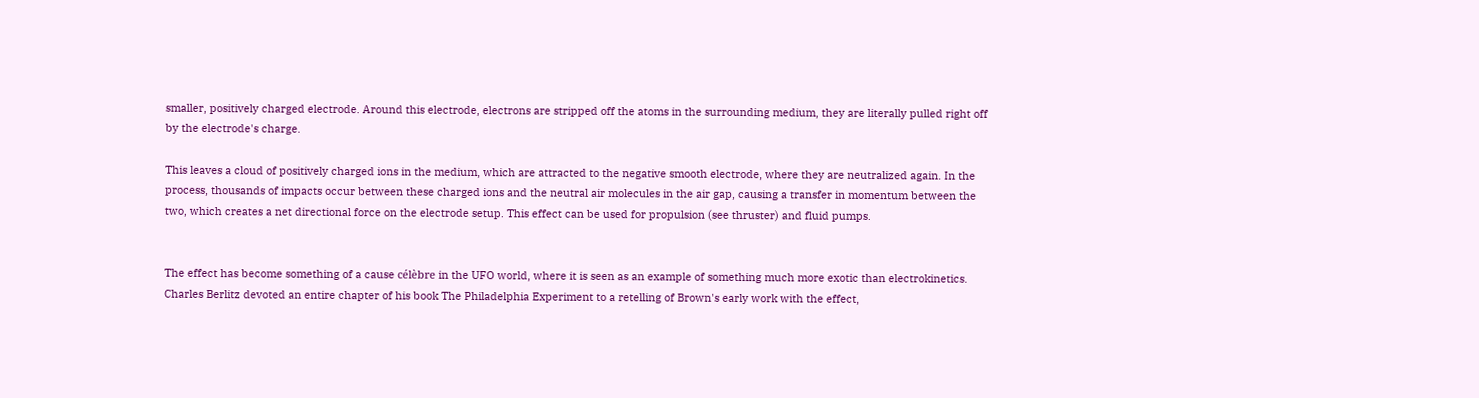smaller, positively charged electrode. Around this electrode, electrons are stripped off the atoms in the surrounding medium, they are literally pulled right off by the electrode's charge.

This leaves a cloud of positively charged ions in the medium, which are attracted to the negative smooth electrode, where they are neutralized again. In the process, thousands of impacts occur between these charged ions and the neutral air molecules in the air gap, causing a transfer in momentum between the two, which creates a net directional force on the electrode setup. This effect can be used for propulsion (see thruster) and fluid pumps.


The effect has become something of a cause célèbre in the UFO world, where it is seen as an example of something much more exotic than electrokinetics. Charles Berlitz devoted an entire chapter of his book The Philadelphia Experiment to a retelling of Brown's early work with the effect,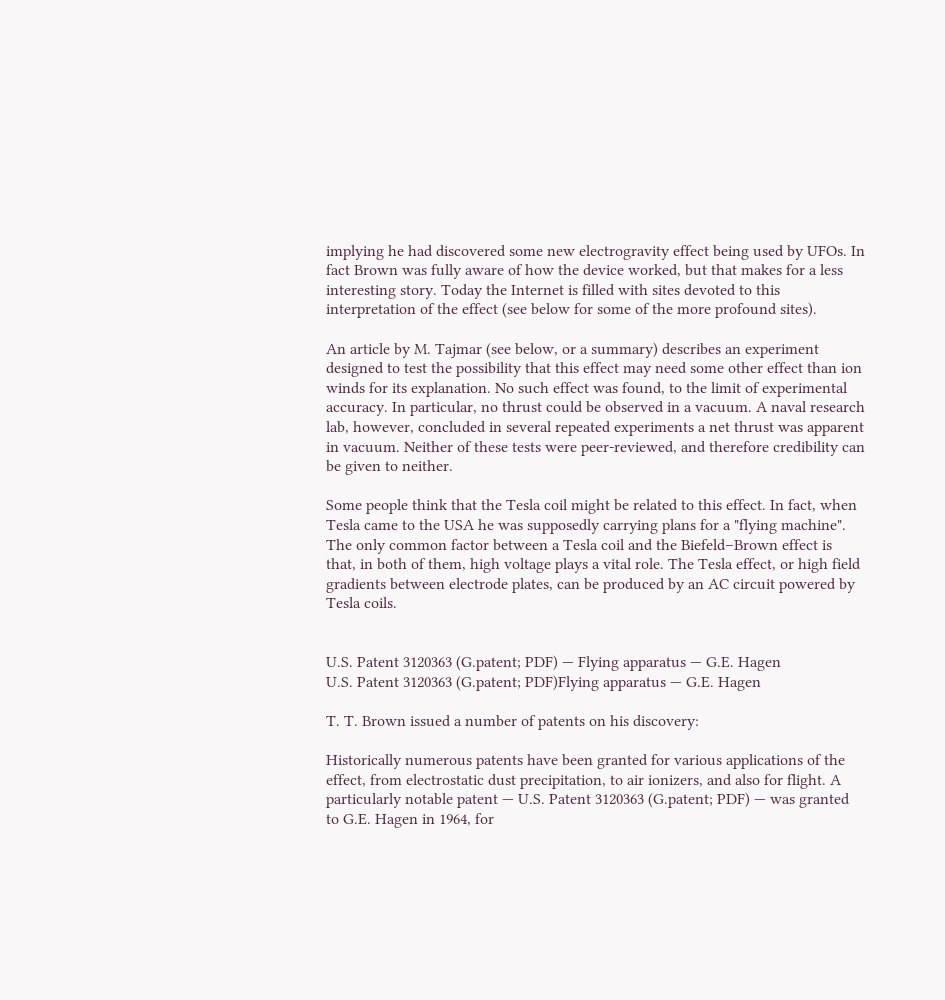implying he had discovered some new electrogravity effect being used by UFOs. In fact Brown was fully aware of how the device worked, but that makes for a less interesting story. Today the Internet is filled with sites devoted to this interpretation of the effect (see below for some of the more profound sites).

An article by M. Tajmar (see below, or a summary) describes an experiment designed to test the possibility that this effect may need some other effect than ion winds for its explanation. No such effect was found, to the limit of experimental accuracy. In particular, no thrust could be observed in a vacuum. A naval research lab, however, concluded in several repeated experiments a net thrust was apparent in vacuum. Neither of these tests were peer-reviewed, and therefore credibility can be given to neither.

Some people think that the Tesla coil might be related to this effect. In fact, when Tesla came to the USA he was supposedly carrying plans for a "flying machine". The only common factor between a Tesla coil and the Biefeld–Brown effect is that, in both of them, high voltage plays a vital role. The Tesla effect, or high field gradients between electrode plates, can be produced by an AC circuit powered by Tesla coils.


U.S. Patent 3120363 (G.patent; PDF) — Flying apparatus — G.E. Hagen
U.S. Patent 3120363 (G.patent; PDF)Flying apparatus — G.E. Hagen

T. T. Brown issued a number of patents on his discovery:

Historically numerous patents have been granted for various applications of the effect, from electrostatic dust precipitation, to air ionizers, and also for flight. A particularly notable patent — U.S. Patent 3120363 (G.patent; PDF) — was granted to G.E. Hagen in 1964, for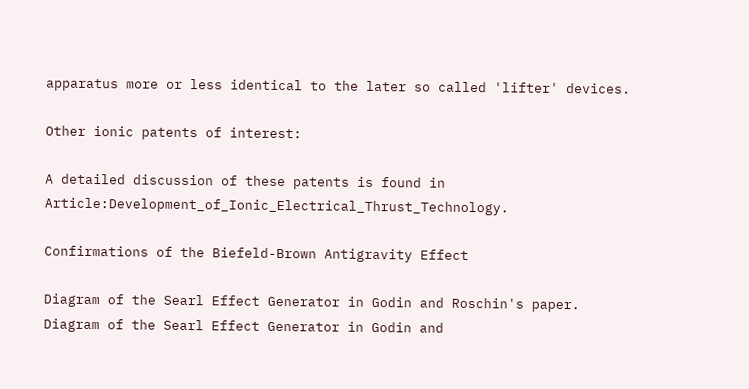apparatus more or less identical to the later so called 'lifter' devices.

Other ionic patents of interest:

A detailed discussion of these patents is found in Article:Development_of_Ionic_Electrical_Thrust_Technology.

Confirmations of the Biefeld-Brown Antigravity Effect

Diagram of the Searl Effect Generator in Godin and Roschin's paper.
Diagram of the Searl Effect Generator in Godin and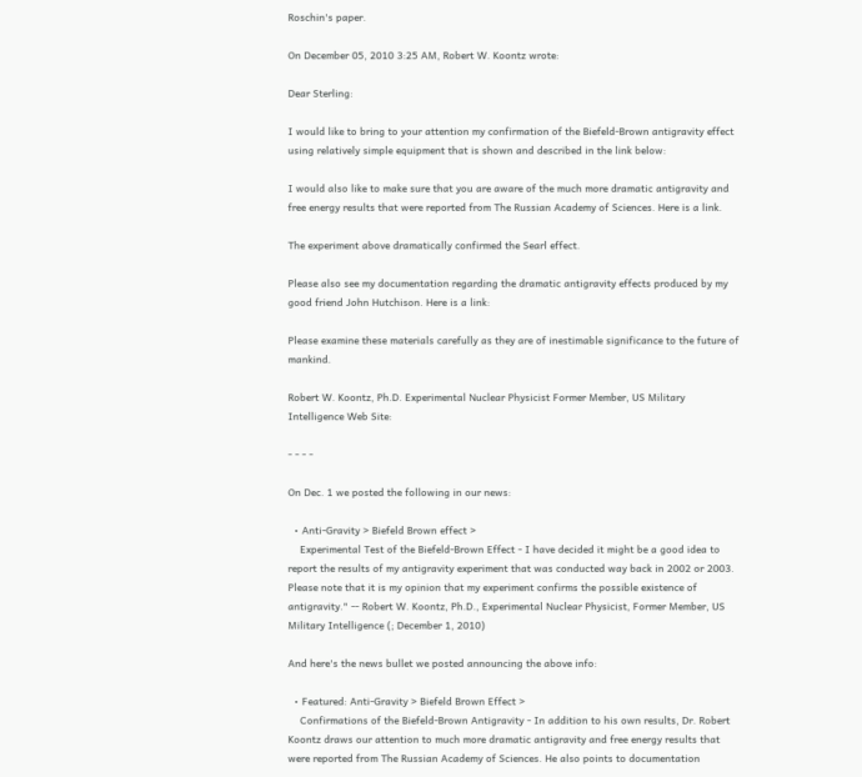Roschin's paper.

On December 05, 2010 3:25 AM, Robert W. Koontz wrote:

Dear Sterling:

I would like to bring to your attention my confirmation of the Biefeld-Brown antigravity effect using relatively simple equipment that is shown and described in the link below:

I would also like to make sure that you are aware of the much more dramatic antigravity and free energy results that were reported from The Russian Academy of Sciences. Here is a link.

The experiment above dramatically confirmed the Searl effect.

Please also see my documentation regarding the dramatic antigravity effects produced by my good friend John Hutchison. Here is a link:

Please examine these materials carefully as they are of inestimable significance to the future of mankind.

Robert W. Koontz, Ph.D. Experimental Nuclear Physicist Former Member, US Military Intelligence Web Site:

- - - -

On Dec. 1 we posted the following in our news:

  • Anti-Gravity > Biefeld Brown effect >
    Experimental Test of the Biefeld-Brown Effect - I have decided it might be a good idea to report the results of my antigravity experiment that was conducted way back in 2002 or 2003. Please note that it is my opinion that my experiment confirms the possible existence of antigravity." -- Robert W. Koontz, Ph.D., Experimental Nuclear Physicist, Former Member, US Military Intelligence (; December 1, 2010)

And here's the news bullet we posted announcing the above info:

  • Featured: Anti-Gravity > Biefeld Brown Effect >
    Confirmations of the Biefeld-Brown Antigravity - In addition to his own results, Dr. Robert Koontz draws our attention to much more dramatic antigravity and free energy results that were reported from The Russian Academy of Sciences. He also points to documentation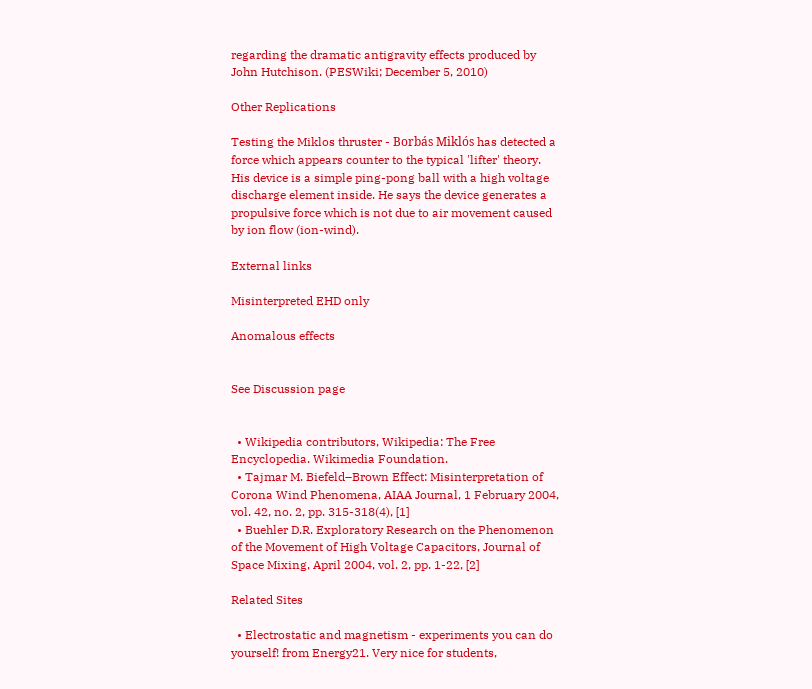regarding the dramatic antigravity effects produced by John Hutchison. (PESWiki; December 5, 2010)

Other Replications

Testing the Miklos thruster - Borbás Miklós has detected a force which appears counter to the typical 'lifter' theory. His device is a simple ping-pong ball with a high voltage discharge element inside. He says the device generates a propulsive force which is not due to air movement caused by ion flow (ion-wind).

External links

Misinterpreted EHD only

Anomalous effects


See Discussion page


  • Wikipedia contributors, Wikipedia: The Free Encyclopedia. Wikimedia Foundation.
  • Tajmar M. Biefeld–Brown Effect: Misinterpretation of Corona Wind Phenomena, AIAA Journal, 1 February 2004, vol. 42, no. 2, pp. 315-318(4), [1]
  • Buehler D.R. Exploratory Research on the Phenomenon of the Movement of High Voltage Capacitors, Journal of Space Mixing, April 2004, vol. 2, pp. 1-22, [2]

Related Sites

  • Electrostatic and magnetism - experiments you can do yourself! from Energy21. Very nice for students,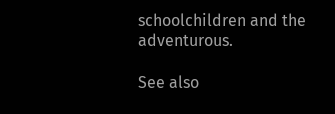schoolchildren and the adventurous.

See also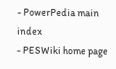- PowerPedia main index
- PESWiki home page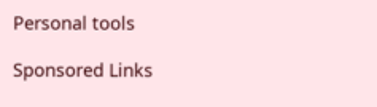Personal tools

Sponsored Links